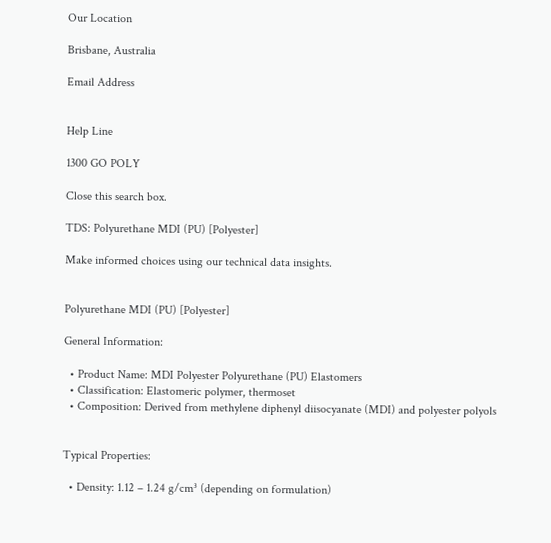Our Location

Brisbane, Australia

Email Address


Help Line

1300 GO POLY

Close this search box.

TDS: Polyurethane MDI (PU) [Polyester]

Make informed choices using our technical data insights.


Polyurethane MDI (PU) [Polyester]

General Information:

  • Product Name: MDI Polyester Polyurethane (PU) Elastomers
  • Classification: Elastomeric polymer, thermoset
  • Composition: Derived from methylene diphenyl diisocyanate (MDI) and polyester polyols


Typical Properties:

  • Density: 1.12 – 1.24 g/cm³ (depending on formulation)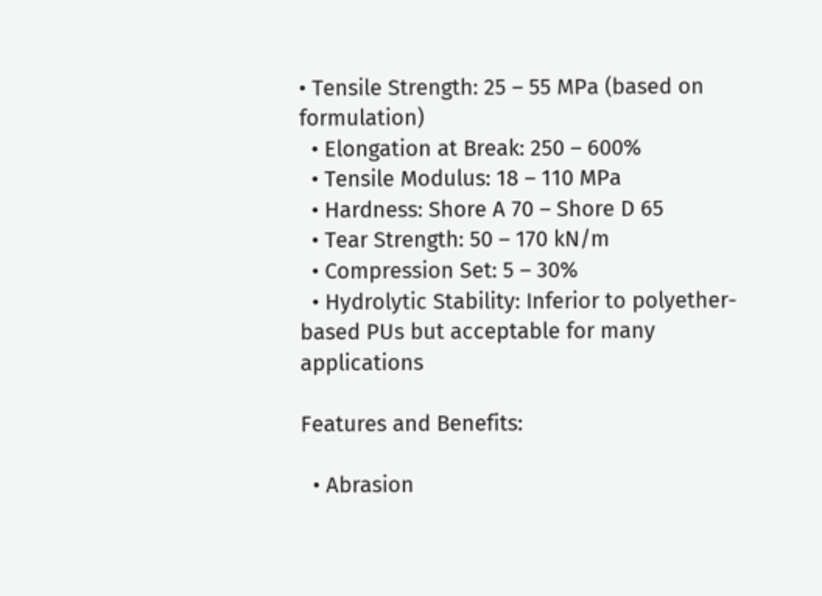• Tensile Strength: 25 – 55 MPa (based on formulation)
  • Elongation at Break: 250 – 600%
  • Tensile Modulus: 18 – 110 MPa
  • Hardness: Shore A 70 – Shore D 65
  • Tear Strength: 50 – 170 kN/m
  • Compression Set: 5 – 30%
  • Hydrolytic Stability: Inferior to polyether-based PUs but acceptable for many applications

Features and Benefits:

  • Abrasion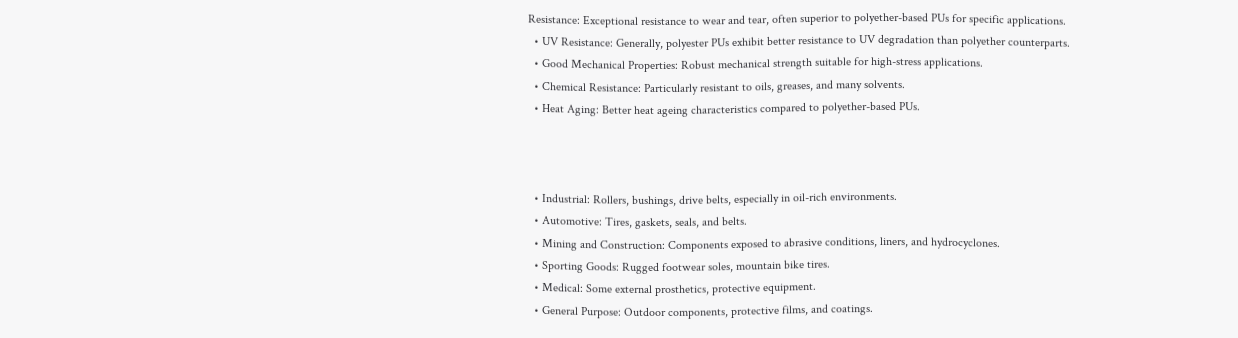Resistance: Exceptional resistance to wear and tear, often superior to polyether-based PUs for specific applications.
  • UV Resistance: Generally, polyester PUs exhibit better resistance to UV degradation than polyether counterparts.
  • Good Mechanical Properties: Robust mechanical strength suitable for high-stress applications.
  • Chemical Resistance: Particularly resistant to oils, greases, and many solvents.
  • Heat Aging: Better heat ageing characteristics compared to polyether-based PUs.



  • Industrial: Rollers, bushings, drive belts, especially in oil-rich environments.
  • Automotive: Tires, gaskets, seals, and belts.
  • Mining and Construction: Components exposed to abrasive conditions, liners, and hydrocyclones.
  • Sporting Goods: Rugged footwear soles, mountain bike tires.
  • Medical: Some external prosthetics, protective equipment.
  • General Purpose: Outdoor components, protective films, and coatings.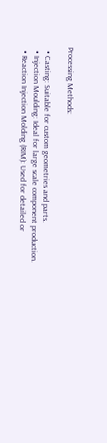Processing Methods:

  • Casting: Suitable for custom geometries and parts.
  • Injection Moulding: Ideal for large scale component production.
  • Reaction Injection Molding (RIM): Used for detailed or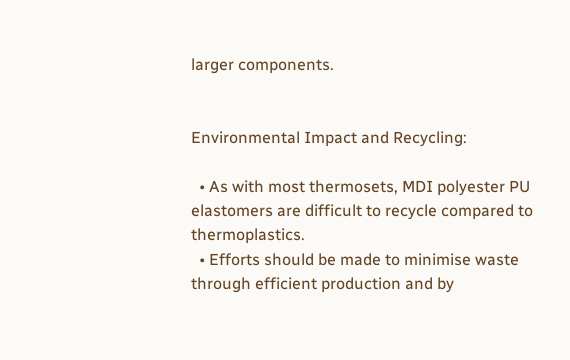larger components.


Environmental Impact and Recycling:

  • As with most thermosets, MDI polyester PU elastomers are difficult to recycle compared to thermoplastics.
  • Efforts should be made to minimise waste through efficient production and by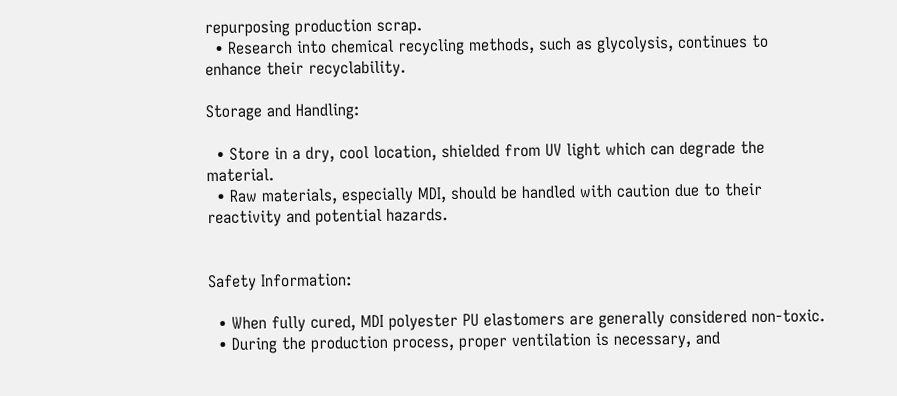repurposing production scrap.
  • Research into chemical recycling methods, such as glycolysis, continues to enhance their recyclability.

Storage and Handling:

  • Store in a dry, cool location, shielded from UV light which can degrade the material.
  • Raw materials, especially MDI, should be handled with caution due to their reactivity and potential hazards.


Safety Information:

  • When fully cured, MDI polyester PU elastomers are generally considered non-toxic.
  • During the production process, proper ventilation is necessary, and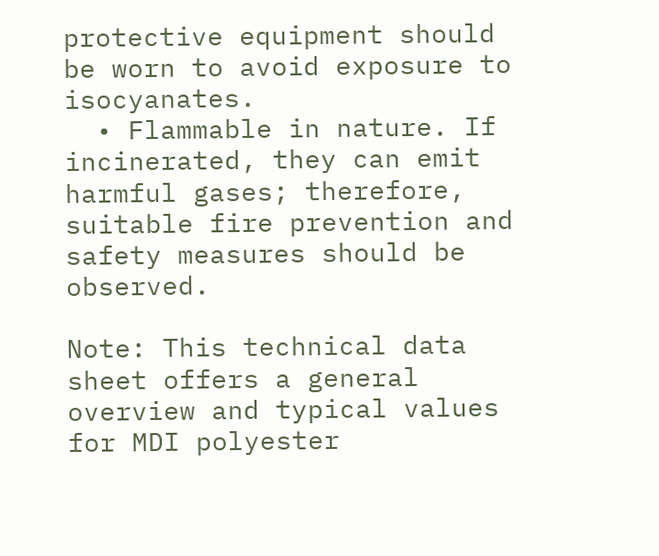protective equipment should be worn to avoid exposure to isocyanates.
  • Flammable in nature. If incinerated, they can emit harmful gases; therefore, suitable fire prevention and safety measures should be observed.

Note: This technical data sheet offers a general overview and typical values for MDI polyester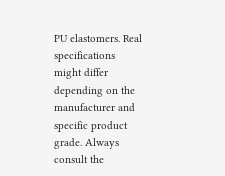PU elastomers. Real specifications might differ depending on the manufacturer and specific product grade. Always consult the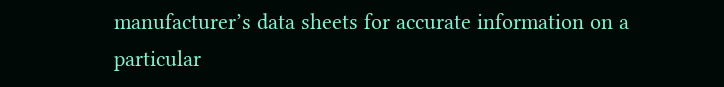manufacturer’s data sheets for accurate information on a particular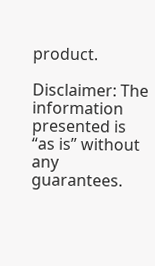product.

Disclaimer: The information presented is “as is” without any guarantees.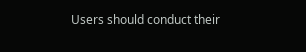Users should conduct their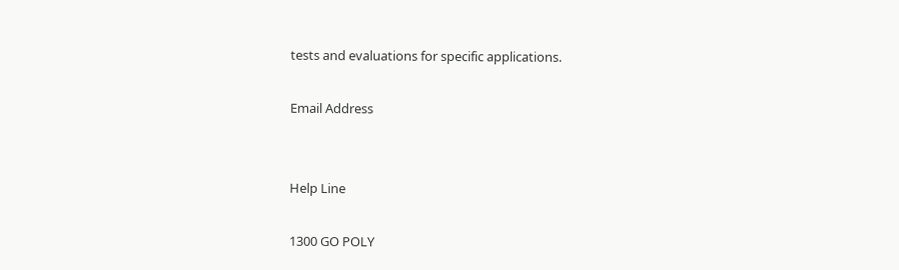tests and evaluations for specific applications.

Email Address


Help Line

1300 GO POLY